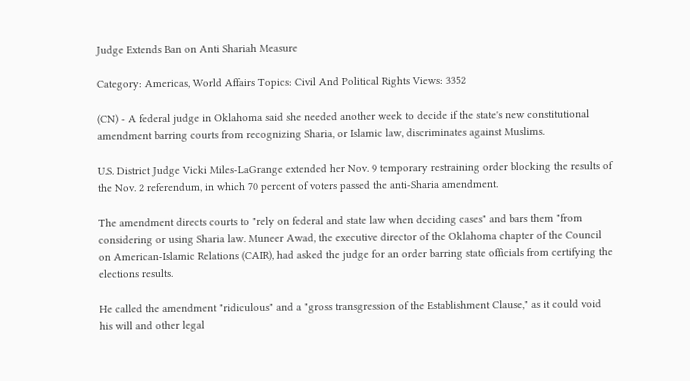Judge Extends Ban on Anti Shariah Measure

Category: Americas, World Affairs Topics: Civil And Political Rights Views: 3352

(CN) - A federal judge in Oklahoma said she needed another week to decide if the state's new constitutional amendment barring courts from recognizing Sharia, or Islamic law, discriminates against Muslims.

U.S. District Judge Vicki Miles-LaGrange extended her Nov. 9 temporary restraining order blocking the results of the Nov. 2 referendum, in which 70 percent of voters passed the anti-Sharia amendment.

The amendment directs courts to "rely on federal and state law when deciding cases" and bars them "from considering or using Sharia law. Muneer Awad, the executive director of the Oklahoma chapter of the Council on American-Islamic Relations (CAIR), had asked the judge for an order barring state officials from certifying the elections results.

He called the amendment "ridiculous" and a "gross transgression of the Establishment Clause," as it could void his will and other legal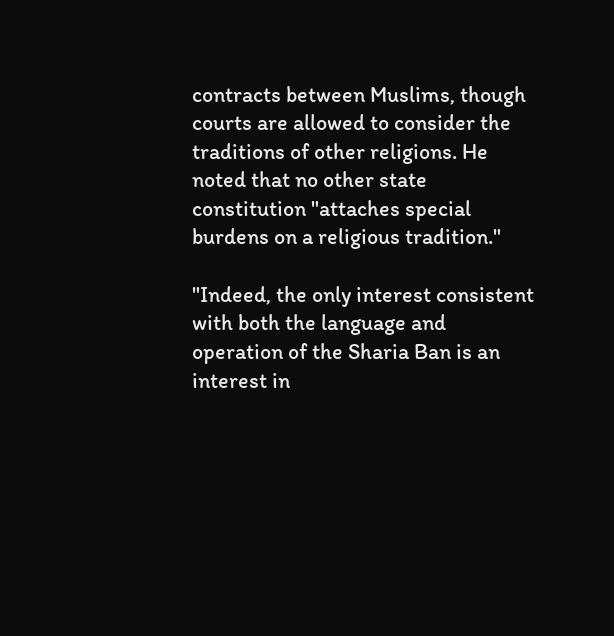contracts between Muslims, though courts are allowed to consider the traditions of other religions. He noted that no other state constitution "attaches special burdens on a religious tradition."

"Indeed, the only interest consistent with both the language and operation of the Sharia Ban is an interest in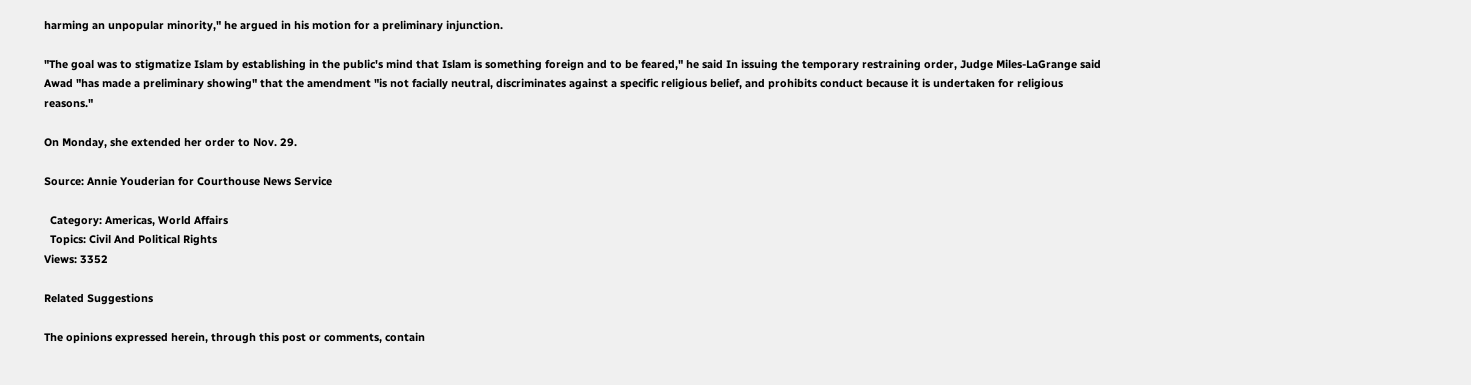harming an unpopular minority," he argued in his motion for a preliminary injunction.

"The goal was to stigmatize Islam by establishing in the public's mind that Islam is something foreign and to be feared," he said In issuing the temporary restraining order, Judge Miles-LaGrange said Awad "has made a preliminary showing" that the amendment "is not facially neutral, discriminates against a specific religious belief, and prohibits conduct because it is undertaken for religious reasons."

On Monday, she extended her order to Nov. 29.

Source: Annie Youderian for Courthouse News Service

  Category: Americas, World Affairs
  Topics: Civil And Political Rights
Views: 3352

Related Suggestions

The opinions expressed herein, through this post or comments, contain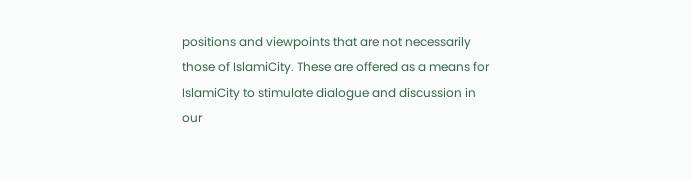positions and viewpoints that are not necessarily those of IslamiCity. These are offered as a means for IslamiCity to stimulate dialogue and discussion in our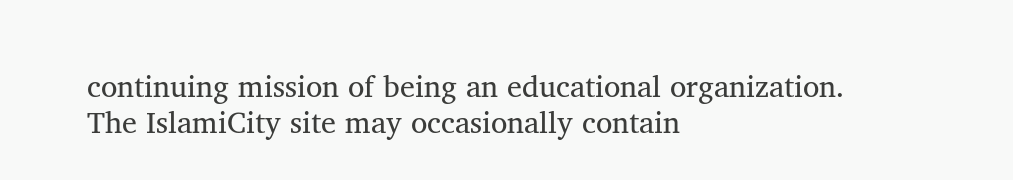continuing mission of being an educational organization. The IslamiCity site may occasionally contain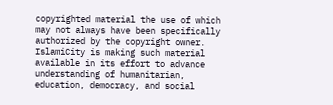copyrighted material the use of which may not always have been specifically authorized by the copyright owner. IslamiCity is making such material available in its effort to advance understanding of humanitarian, education, democracy, and social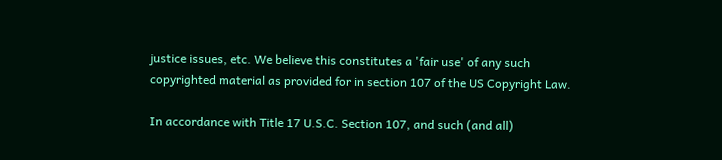justice issues, etc. We believe this constitutes a 'fair use' of any such copyrighted material as provided for in section 107 of the US Copyright Law.

In accordance with Title 17 U.S.C. Section 107, and such (and all)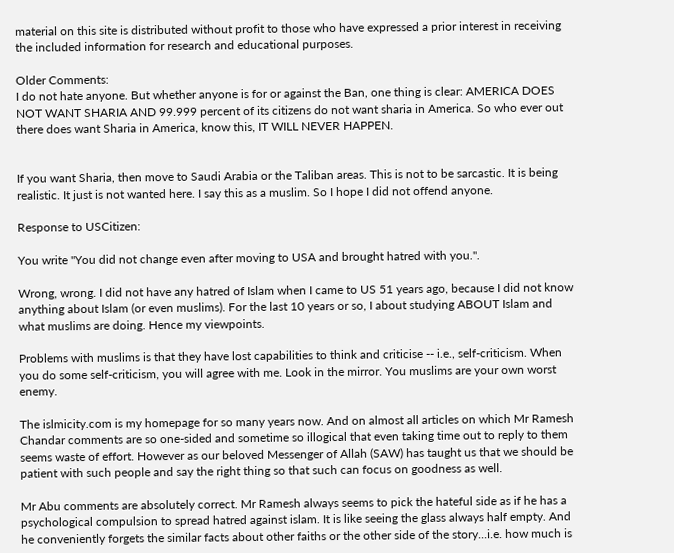material on this site is distributed without profit to those who have expressed a prior interest in receiving the included information for research and educational purposes.

Older Comments:
I do not hate anyone. But whether anyone is for or against the Ban, one thing is clear: AMERICA DOES NOT WANT SHARIA AND 99.999 percent of its citizens do not want sharia in America. So who ever out there does want Sharia in America, know this, IT WILL NEVER HAPPEN.


If you want Sharia, then move to Saudi Arabia or the Taliban areas. This is not to be sarcastic. It is being realistic. It just is not wanted here. I say this as a muslim. So I hope I did not offend anyone.

Response to USCitizen:

You write "You did not change even after moving to USA and brought hatred with you.".

Wrong, wrong. I did not have any hatred of Islam when I came to US 51 years ago, because I did not know anything about Islam (or even muslims). For the last 10 years or so, I about studying ABOUT Islam and what muslims are doing. Hence my viewpoints.

Problems with muslims is that they have lost capabilities to think and criticise -- i.e., self-criticism. When you do some self-criticism, you will agree with me. Look in the mirror. You muslims are your own worst enemy.

The islmicity.com is my homepage for so many years now. And on almost all articles on which Mr Ramesh Chandar comments are so one-sided and sometime so illogical that even taking time out to reply to them seems waste of effort. However as our beloved Messenger of Allah (SAW) has taught us that we should be patient with such people and say the right thing so that such can focus on goodness as well.

Mr Abu comments are absolutely correct. Mr Ramesh always seems to pick the hateful side as if he has a psychological compulsion to spread hatred against islam. It is like seeing the glass always half empty. And he conveniently forgets the similar facts about other faiths or the other side of the story...i.e. how much is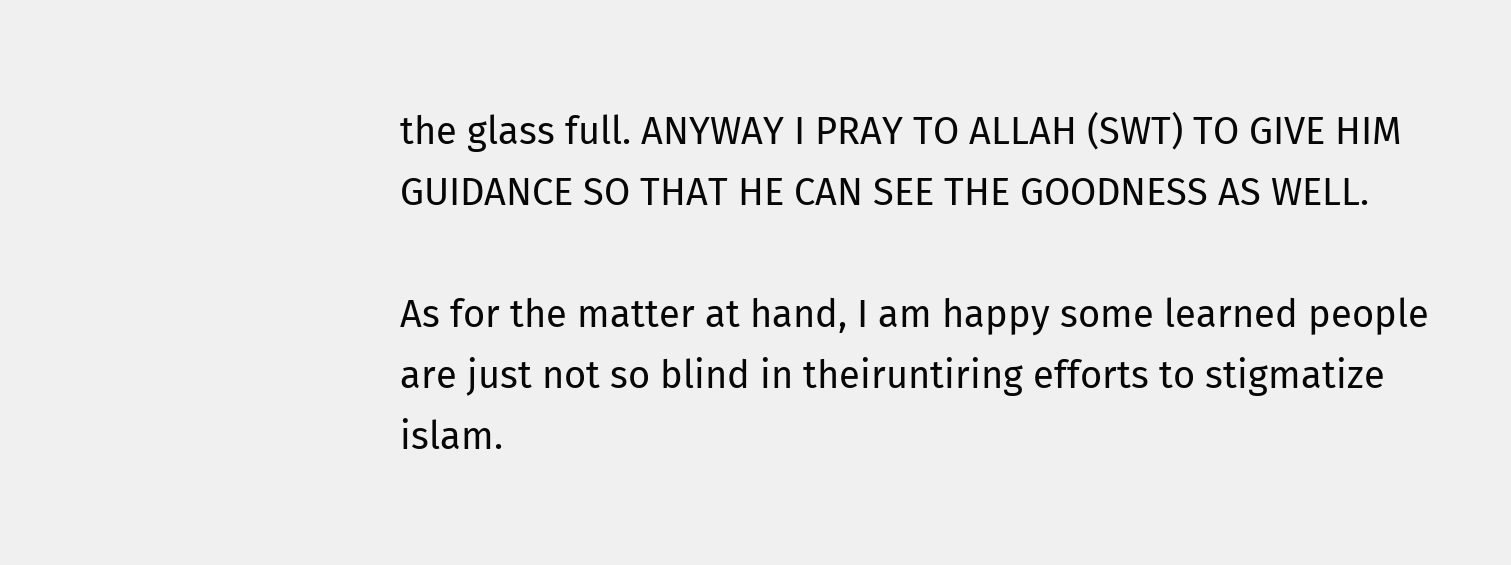the glass full. ANYWAY I PRAY TO ALLAH (SWT) TO GIVE HIM GUIDANCE SO THAT HE CAN SEE THE GOODNESS AS WELL.

As for the matter at hand, I am happy some learned people are just not so blind in theiruntiring efforts to stigmatize islam.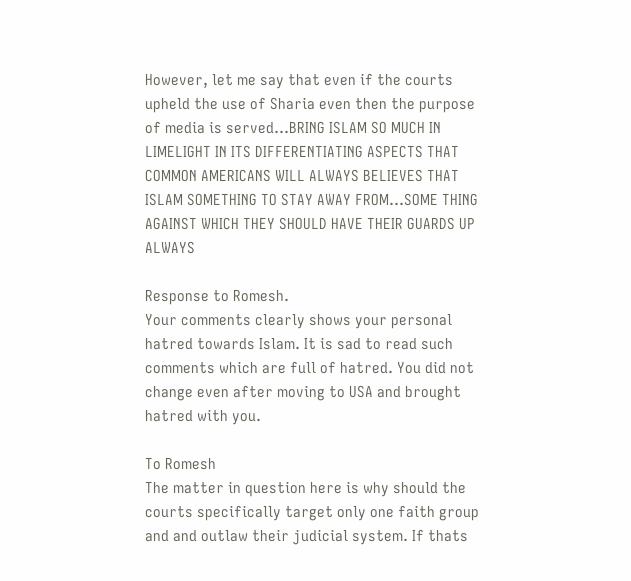However, let me say that even if the courts upheld the use of Sharia even then the purpose of media is served...BRING ISLAM SO MUCH IN LIMELIGHT IN ITS DIFFERENTIATING ASPECTS THAT COMMON AMERICANS WILL ALWAYS BELIEVES THAT ISLAM SOMETHING TO STAY AWAY FROM...SOME THING AGAINST WHICH THEY SHOULD HAVE THEIR GUARDS UP ALWAYS

Response to Romesh.
Your comments clearly shows your personal hatred towards Islam. It is sad to read such comments which are full of hatred. You did not change even after moving to USA and brought hatred with you.

To Romesh
The matter in question here is why should the courts specifically target only one faith group and and outlaw their judicial system. If thats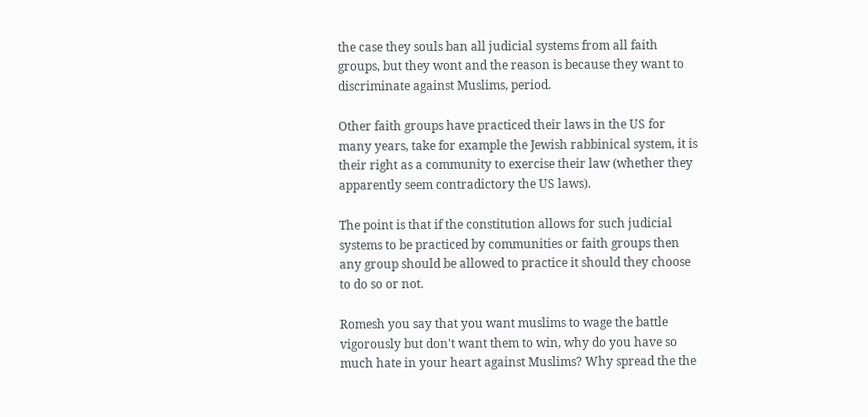the case they souls ban all judicial systems from all faith groups, but they wont and the reason is because they want to discriminate against Muslims, period.

Other faith groups have practiced their laws in the US for many years, take for example the Jewish rabbinical system, it is their right as a community to exercise their law (whether they apparently seem contradictory the US laws).

The point is that if the constitution allows for such judicial systems to be practiced by communities or faith groups then any group should be allowed to practice it should they choose to do so or not.

Romesh you say that you want muslims to wage the battle vigorously but don't want them to win, why do you have so much hate in your heart against Muslims? Why spread the the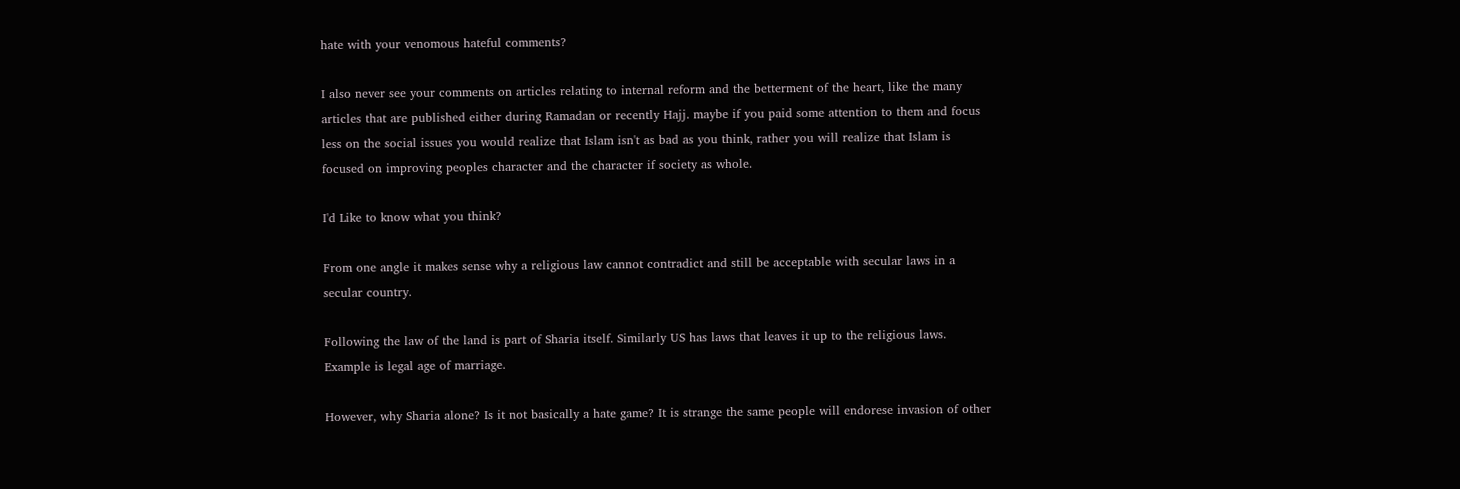hate with your venomous hateful comments?

I also never see your comments on articles relating to internal reform and the betterment of the heart, like the many articles that are published either during Ramadan or recently Hajj. maybe if you paid some attention to them and focus less on the social issues you would realize that Islam isn't as bad as you think, rather you will realize that Islam is focused on improving peoples character and the character if society as whole.

I'd Like to know what you think?

From one angle it makes sense why a religious law cannot contradict and still be acceptable with secular laws in a secular country.

Following the law of the land is part of Sharia itself. Similarly US has laws that leaves it up to the religious laws. Example is legal age of marriage.

However, why Sharia alone? Is it not basically a hate game? It is strange the same people will endorese invasion of other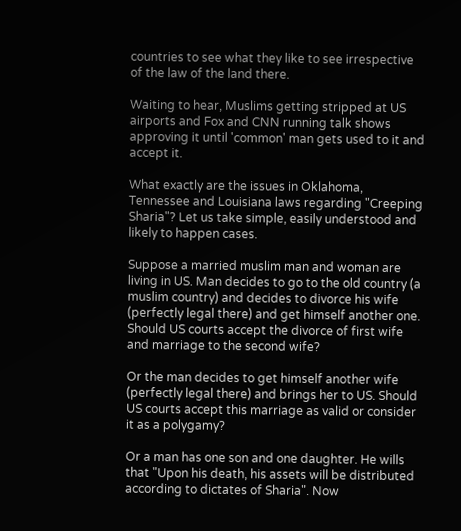countries to see what they like to see irrespective of the law of the land there.

Waiting to hear, Muslims getting stripped at US airports and Fox and CNN running talk shows approving it until 'common' man gets used to it and accept it.

What exactly are the issues in Oklahoma, Tennessee and Louisiana laws regarding "Creeping Sharia"? Let us take simple, easily understood and likely to happen cases.

Suppose a married muslim man and woman are living in US. Man decides to go to the old country (a muslim country) and decides to divorce his wife (perfectly legal there) and get himself another one. Should US courts accept the divorce of first wife and marriage to the second wife?

Or the man decides to get himself another wife (perfectly legal there) and brings her to US. Should US courts accept this marriage as valid or consider it as a polygamy?

Or a man has one son and one daughter. He wills that "Upon his death, his assets will be distributed according to dictates of Sharia". Now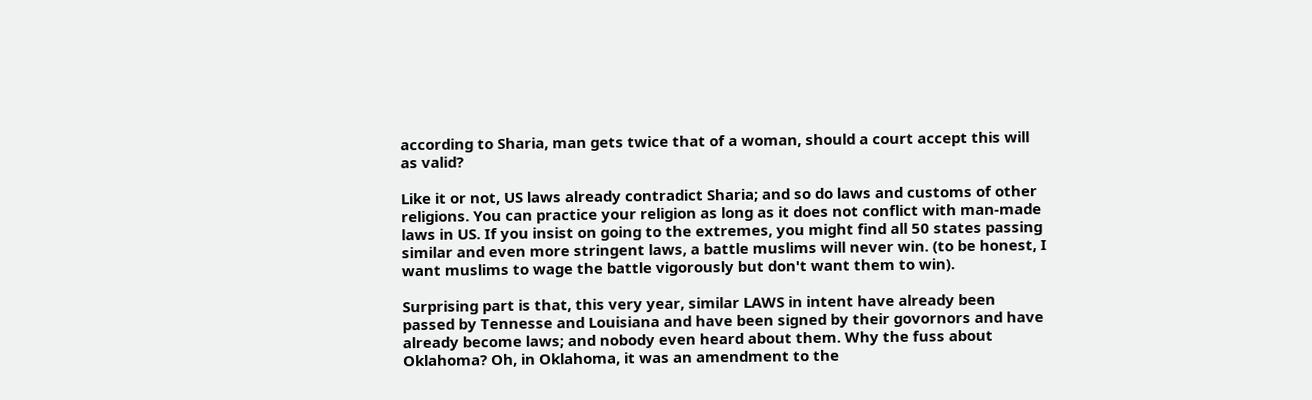according to Sharia, man gets twice that of a woman, should a court accept this will as valid?

Like it or not, US laws already contradict Sharia; and so do laws and customs of other religions. You can practice your religion as long as it does not conflict with man-made laws in US. If you insist on going to the extremes, you might find all 50 states passing similar and even more stringent laws, a battle muslims will never win. (to be honest, I want muslims to wage the battle vigorously but don't want them to win).

Surprising part is that, this very year, similar LAWS in intent have already been passed by Tennesse and Louisiana and have been signed by their govornors and have already become laws; and nobody even heard about them. Why the fuss about Oklahoma? Oh, in Oklahoma, it was an amendment to the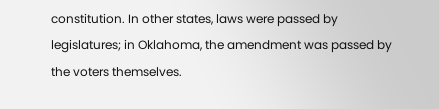constitution. In other states, laws were passed by legislatures; in Oklahoma, the amendment was passed by the voters themselves.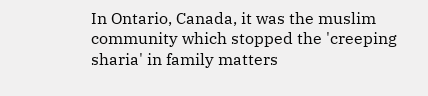In Ontario, Canada, it was the muslim community which stopped the 'creeping sharia' in family matters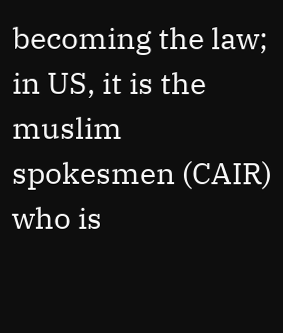becoming the law; in US, it is the muslim spokesmen (CAIR) who is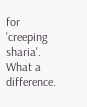for 'creeping sharia'. What a difference.